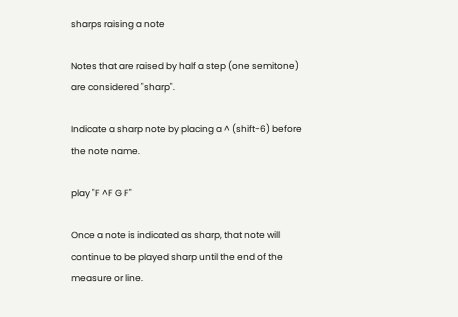sharps raising a note

Notes that are raised by half a step (one semitone) are considered "sharp".

Indicate a sharp note by placing a ^ (shift-6) before the note name.

play "F ^F G F"

Once a note is indicated as sharp, that note will continue to be played sharp until the end of the measure or line.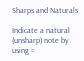Sharps and Naturals

Indicate a natural (unsharp) note by using =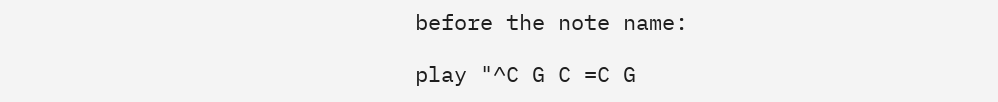before the note name:

play "^C G C =C G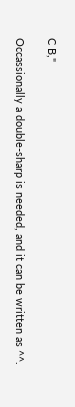C B,"

Occassionally a double-sharp is needed, and it can be written as ^^.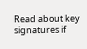Read about key signatures if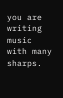you are writing music with many sharps.